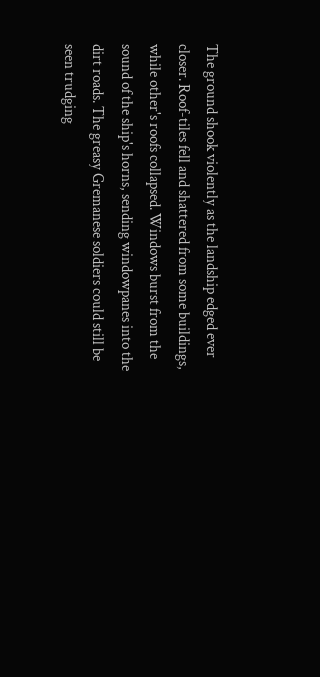The ground shook violently as the landship edged ever closer. Roof-tiles fell and shattered from some buildings, while other's roofs collapsed. Windows burst from the sound of the ship's horns, sending windowpanes into the dirt roads. The greasy Gremanese soldiers could still be seen trudging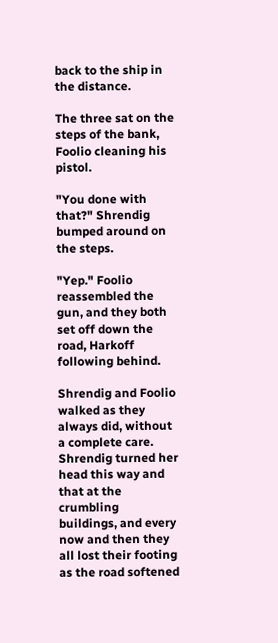back to the ship in the distance.

The three sat on the steps of the bank, Foolio cleaning his pistol.

"You done with that?" Shrendig bumped around on the steps.

"Yep." Foolio reassembled the gun, and they both set off down the road, Harkoff following behind.

Shrendig and Foolio walked as they always did, without a complete care. Shrendig turned her head this way and that at the crumbling buildings, and every now and then they all lost their footing as the road softened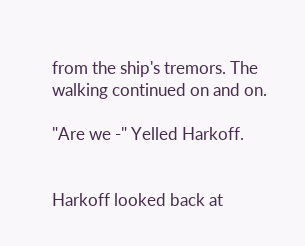from the ship's tremors. The walking continued on and on.

"Are we -" Yelled Harkoff.


Harkoff looked back at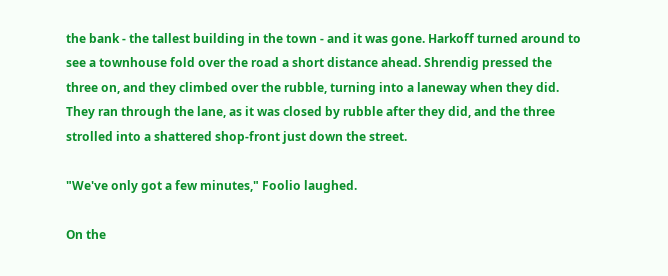the bank - the tallest building in the town - and it was gone. Harkoff turned around to see a townhouse fold over the road a short distance ahead. Shrendig pressed the three on, and they climbed over the rubble, turning into a laneway when they did. They ran through the lane, as it was closed by rubble after they did, and the three strolled into a shattered shop-front just down the street.

"We've only got a few minutes," Foolio laughed.

On the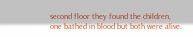second floor they found the children, one bathed in blood but both were alive.